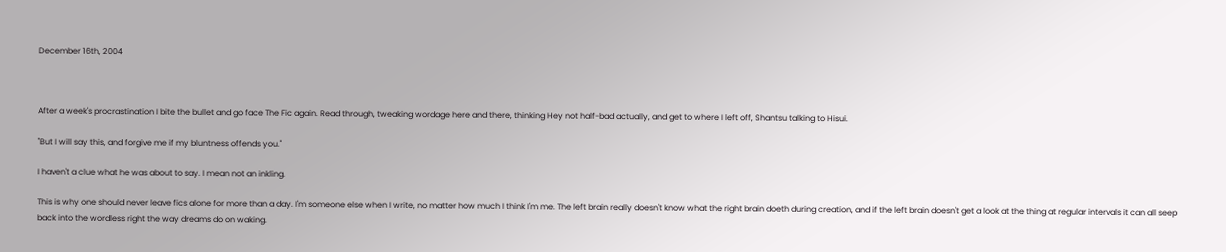December 16th, 2004



After a week's procrastination I bite the bullet and go face The Fic again. Read through, tweaking wordage here and there, thinking Hey not half-bad actually, and get to where I left off, Shantsu talking to Hisui.

"But I will say this, and forgive me if my bluntness offends you."

I haven't a clue what he was about to say. I mean not an inkling.

This is why one should never leave fics alone for more than a day. I'm someone else when I write, no matter how much I think I'm me. The left brain really doesn't know what the right brain doeth during creation, and if the left brain doesn't get a look at the thing at regular intervals it can all seep back into the wordless right the way dreams do on waking.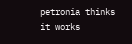petronia thinks it works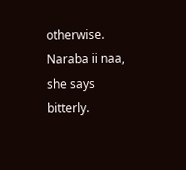otherwise. Naraba ii naa, she says bitterly.